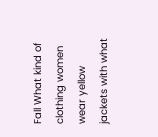Fall What kind of clothing women wear yellow jackets with what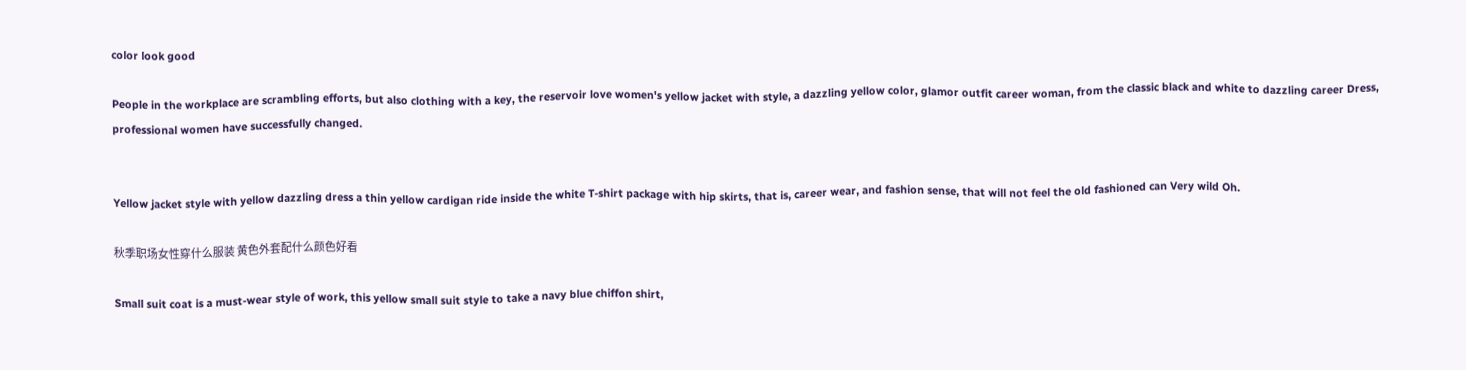color look good

People in the workplace are scrambling efforts, but also clothing with a key, the reservoir love women's yellow jacket with style, a dazzling yellow color, glamor outfit career woman, from the classic black and white to dazzling career Dress, professional women have successfully changed.


Yellow jacket style with yellow dazzling dress a thin yellow cardigan ride inside the white T-shirt package with hip skirts, that is, career wear, and fashion sense, that will not feel the old fashioned can Very wild Oh.

秋季职场女性穿什么服装 黄色外套配什么颜色好看

Small suit coat is a must-wear style of work, this yellow small suit style to take a navy blue chiffon shirt,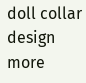doll collar design more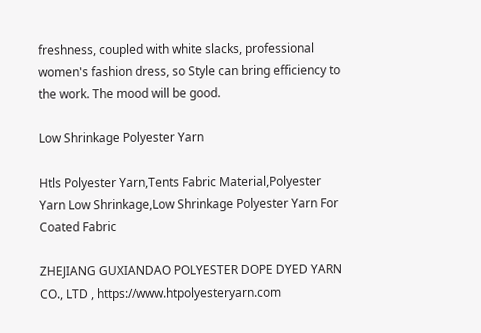freshness, coupled with white slacks, professional women's fashion dress, so Style can bring efficiency to the work. The mood will be good.

Low Shrinkage Polyester Yarn

Htls Polyester Yarn,Tents Fabric Material,Polyester Yarn Low Shrinkage,Low Shrinkage Polyester Yarn For Coated Fabric

ZHEJIANG GUXIANDAO POLYESTER DOPE DYED YARN CO., LTD , https://www.htpolyesteryarn.com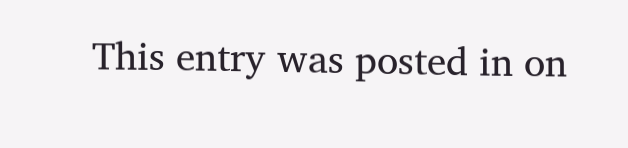This entry was posted in on